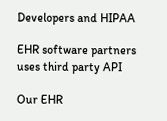Developers and HIPAA

EHR software partners uses third party API

Our EHR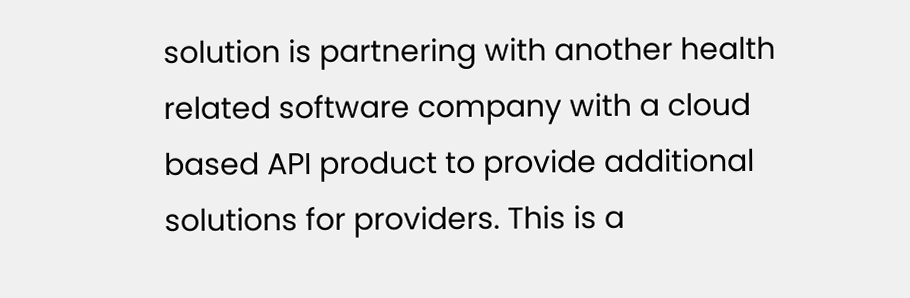solution is partnering with another health related software company with a cloud based API product to provide additional solutions for providers. This is a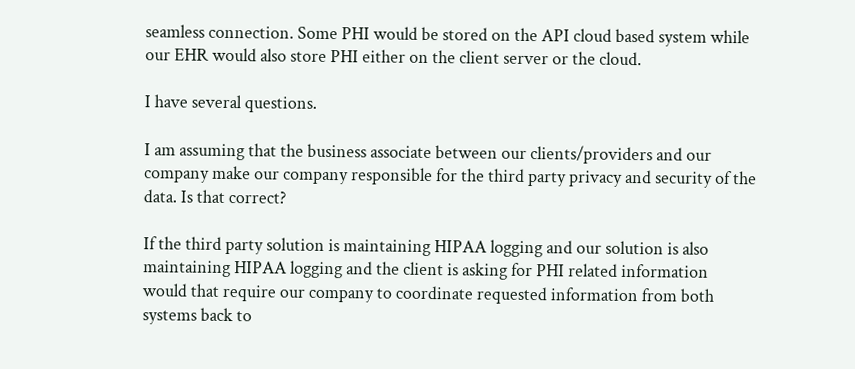seamless connection. Some PHI would be stored on the API cloud based system while our EHR would also store PHI either on the client server or the cloud.

I have several questions.

I am assuming that the business associate between our clients/providers and our company make our company responsible for the third party privacy and security of the data. Is that correct?

If the third party solution is maintaining HIPAA logging and our solution is also maintaining HIPAA logging and the client is asking for PHI related information would that require our company to coordinate requested information from both systems back to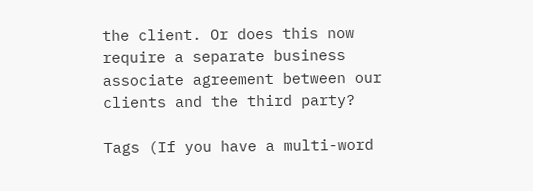the client. Or does this now require a separate business associate agreement between our clients and the third party?

Tags (If you have a multi-word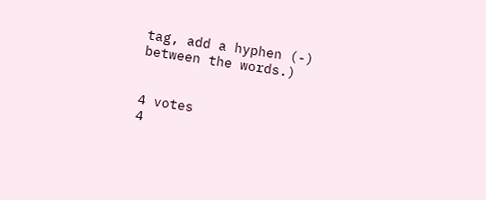tag, add a hyphen (-) between the words.)


4 votes
4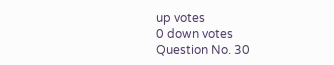up votes
0 down votes
Question No. 30